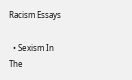Racism Essays

  • Sexism In The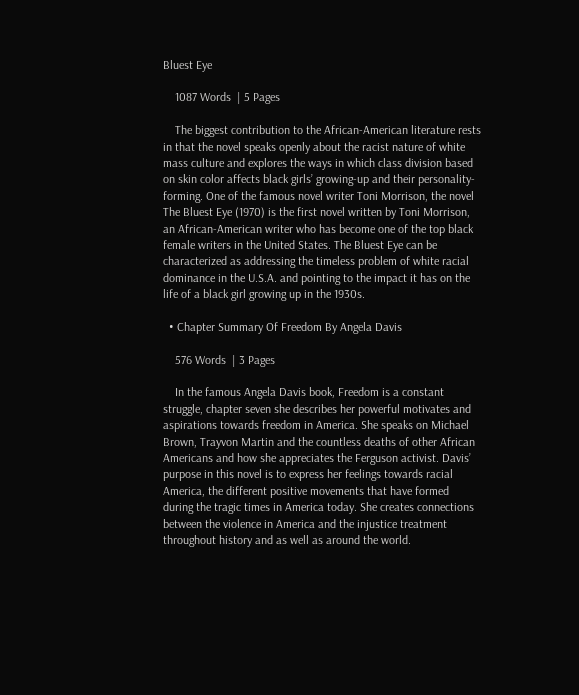Bluest Eye

    1087 Words  | 5 Pages

    The biggest contribution to the African-American literature rests in that the novel speaks openly about the racist nature of white mass culture and explores the ways in which class division based on skin color affects black girls’ growing-up and their personality-forming. One of the famous novel writer Toni Morrison, the novel The Bluest Eye (1970) is the first novel written by Toni Morrison, an African-American writer who has become one of the top black female writers in the United States. The Bluest Eye can be characterized as addressing the timeless problem of white racial dominance in the U.S.A. and pointing to the impact it has on the life of a black girl growing up in the 1930s.

  • Chapter Summary Of Freedom By Angela Davis

    576 Words  | 3 Pages

    In the famous Angela Davis book, Freedom is a constant struggle, chapter seven she describes her powerful motivates and aspirations towards freedom in America. She speaks on Michael Brown, Trayvon Martin and the countless deaths of other African Americans and how she appreciates the Ferguson activist. Davis’ purpose in this novel is to express her feelings towards racial America, the different positive movements that have formed during the tragic times in America today. She creates connections between the violence in America and the injustice treatment throughout history and as well as around the world.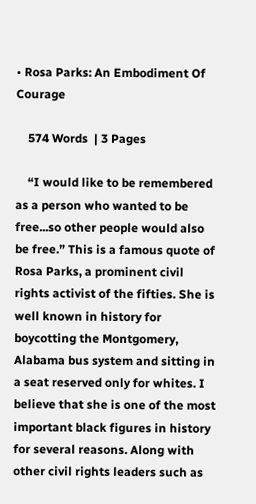• Rosa Parks: An Embodiment Of Courage

    574 Words  | 3 Pages

    “I would like to be remembered as a person who wanted to be free...so other people would also be free.” This is a famous quote of Rosa Parks, a prominent civil rights activist of the fifties. She is well known in history for boycotting the Montgomery, Alabama bus system and sitting in a seat reserved only for whites. I believe that she is one of the most important black figures in history for several reasons. Along with other civil rights leaders such as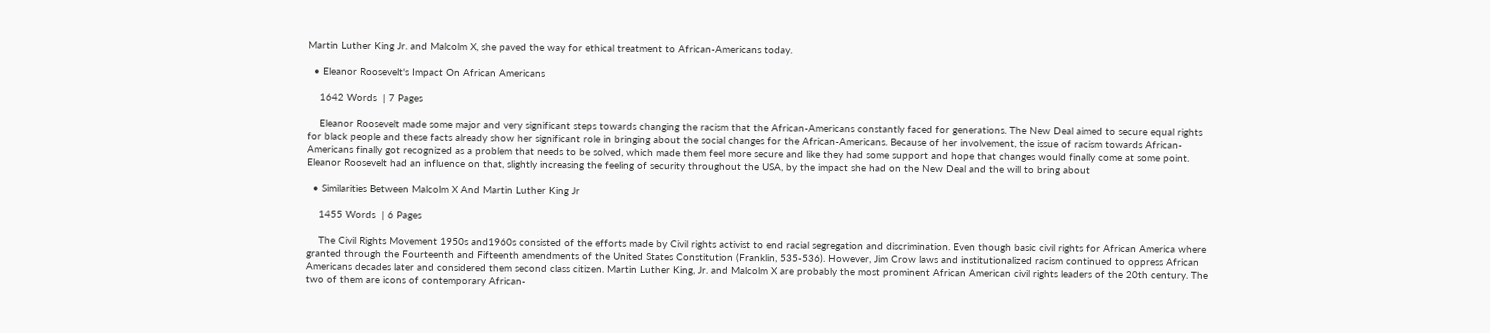Martin Luther King Jr. and Malcolm X, she paved the way for ethical treatment to African-Americans today.

  • Eleanor Roosevelt's Impact On African Americans

    1642 Words  | 7 Pages

    Eleanor Roosevelt made some major and very significant steps towards changing the racism that the African-Americans constantly faced for generations. The New Deal aimed to secure equal rights for black people and these facts already show her significant role in bringing about the social changes for the African-Americans. Because of her involvement, the issue of racism towards African-Americans finally got recognized as a problem that needs to be solved, which made them feel more secure and like they had some support and hope that changes would finally come at some point. Eleanor Roosevelt had an influence on that, slightly increasing the feeling of security throughout the USA, by the impact she had on the New Deal and the will to bring about

  • Similarities Between Malcolm X And Martin Luther King Jr

    1455 Words  | 6 Pages

    The Civil Rights Movement 1950s and1960s consisted of the efforts made by Civil rights activist to end racial segregation and discrimination. Even though basic civil rights for African America where granted through the Fourteenth and Fifteenth amendments of the United States Constitution (Franklin, 535-536). However, Jim Crow laws and institutionalized racism continued to oppress African Americans decades later and considered them second class citizen. Martin Luther King, Jr. and Malcolm X are probably the most prominent African American civil rights leaders of the 20th century. The two of them are icons of contemporary African-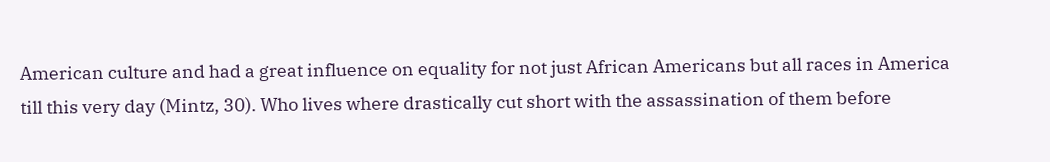American culture and had a great influence on equality for not just African Americans but all races in America till this very day (Mintz, 30). Who lives where drastically cut short with the assassination of them before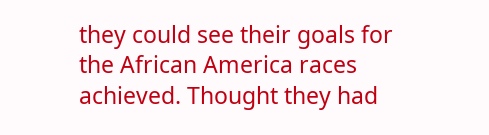they could see their goals for the African America races achieved. Thought they had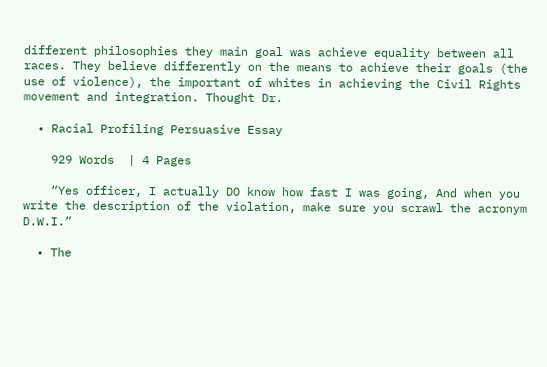different philosophies they main goal was achieve equality between all races. They believe differently on the means to achieve their goals (the use of violence), the important of whites in achieving the Civil Rights movement and integration. Thought Dr.

  • Racial Profiling Persuasive Essay

    929 Words  | 4 Pages

    “Yes officer, I actually DO know how fast I was going, And when you write the description of the violation, make sure you scrawl the acronym D.W.I.”

  • The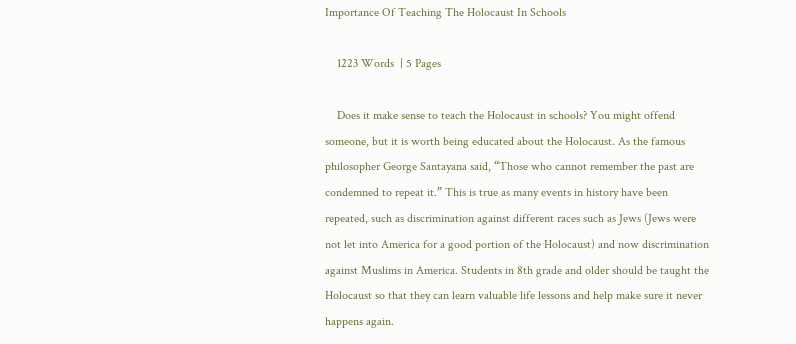Importance Of Teaching The Holocaust In Schools

    1223 Words  | 5 Pages

    Does it make sense to teach the Holocaust in schools? You might offend someone, but it is worth being educated about the Holocaust. As the famous philosopher George Santayana said, “Those who cannot remember the past are condemned to repeat it.” This is true as many events in history have been repeated, such as discrimination against different races such as Jews (Jews were not let into America for a good portion of the Holocaust) and now discrimination against Muslims in America. Students in 8th grade and older should be taught the Holocaust so that they can learn valuable life lessons and help make sure it never happens again.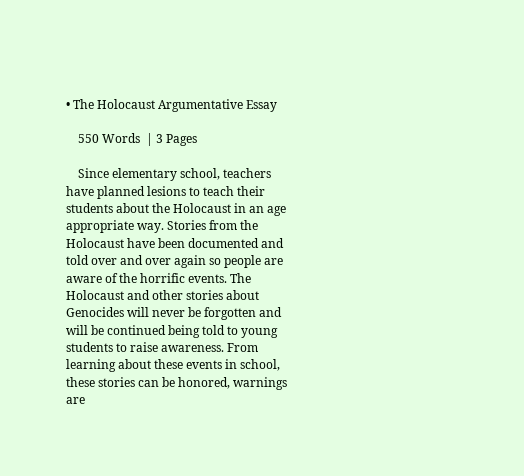• The Holocaust Argumentative Essay

    550 Words  | 3 Pages

    Since elementary school, teachers have planned lesions to teach their students about the Holocaust in an age appropriate way. Stories from the Holocaust have been documented and told over and over again so people are aware of the horrific events. The Holocaust and other stories about Genocides will never be forgotten and will be continued being told to young students to raise awareness. From learning about these events in school, these stories can be honored, warnings are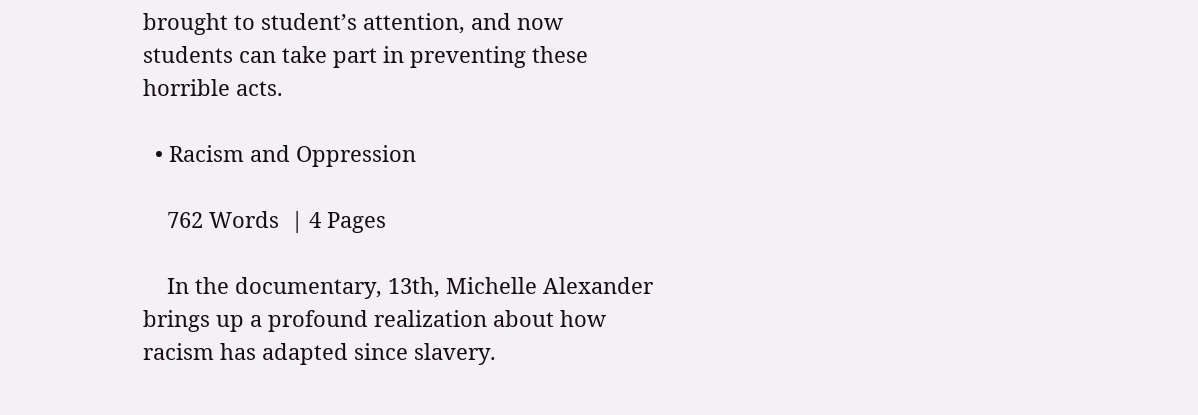brought to student’s attention, and now students can take part in preventing these horrible acts.

  • Racism and Oppression

    762 Words  | 4 Pages

    In the documentary, 13th, Michelle Alexander brings up a profound realization about how racism has adapted since slavery.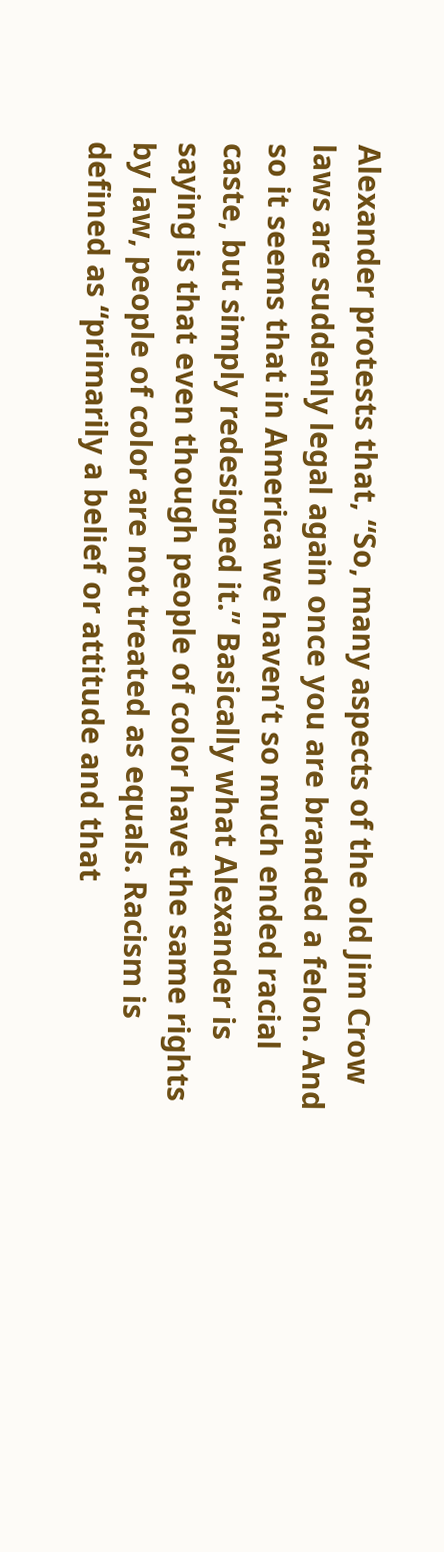Alexander protests that, “So, many aspects of the old Jim Crow laws are suddenly legal again once you are branded a felon. And so it seems that in America we haven’t so much ended racial caste, but simply redesigned it.” Basically what Alexander is saying is that even though people of color have the same rights by law, people of color are not treated as equals. Racism is defined as “primarily a belief or attitude and that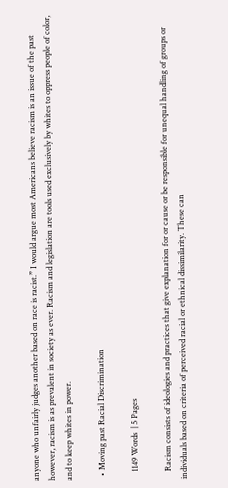anyone who unfairly judges another based on race is racist.” I would argue most Americans believe racism is an issue of the past however, racism is as prevalent in society as ever. Racism and legislation are tools used exclusively by whites to oppress people of color, and to keep whites in power.

  • Moving past Racial Discrimination

    1149 Words  | 5 Pages

    Racism consists of ideologies and practices that give explanation for or cause or be responsible for unequal handling of groups or individuals based on criteria of perceived racial or ethnical dissimilarity. These can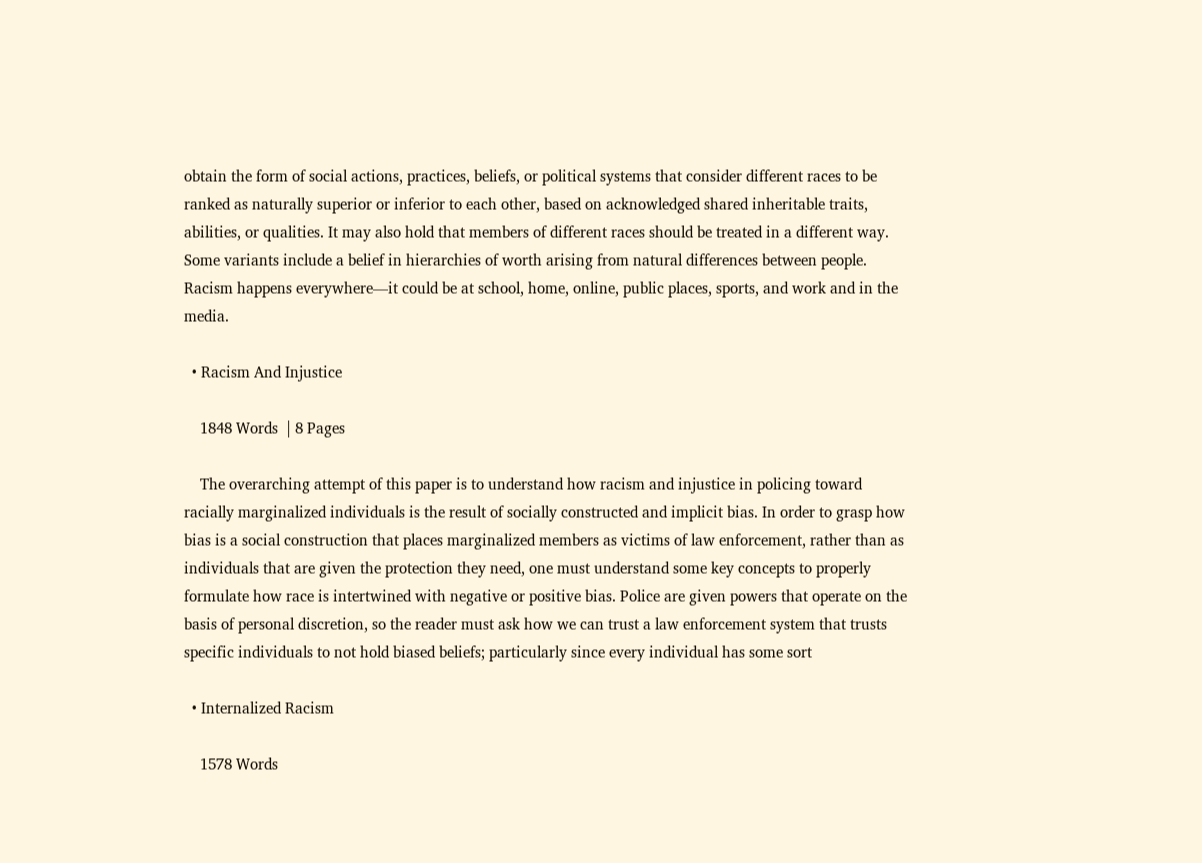obtain the form of social actions, practices, beliefs, or political systems that consider different races to be ranked as naturally superior or inferior to each other, based on acknowledged shared inheritable traits, abilities, or qualities. It may also hold that members of different races should be treated in a different way. Some variants include a belief in hierarchies of worth arising from natural differences between people. Racism happens everywhere—it could be at school, home, online, public places, sports, and work and in the media.

  • Racism And Injustice

    1848 Words  | 8 Pages

    The overarching attempt of this paper is to understand how racism and injustice in policing toward racially marginalized individuals is the result of socially constructed and implicit bias. In order to grasp how bias is a social construction that places marginalized members as victims of law enforcement, rather than as individuals that are given the protection they need, one must understand some key concepts to properly formulate how race is intertwined with negative or positive bias. Police are given powers that operate on the basis of personal discretion, so the reader must ask how we can trust a law enforcement system that trusts specific individuals to not hold biased beliefs; particularly since every individual has some sort

  • Internalized Racism

    1578 Words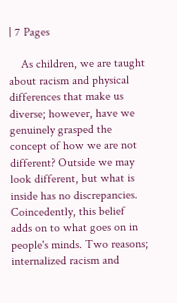| 7 Pages

    As children, we are taught about racism and physical differences that make us diverse; however, have we genuinely grasped the concept of how we are not different? Outside we may look different, but what is inside has no discrepancies. Coincedently, this belief adds on to what goes on in people's minds. Two reasons; internalized racism and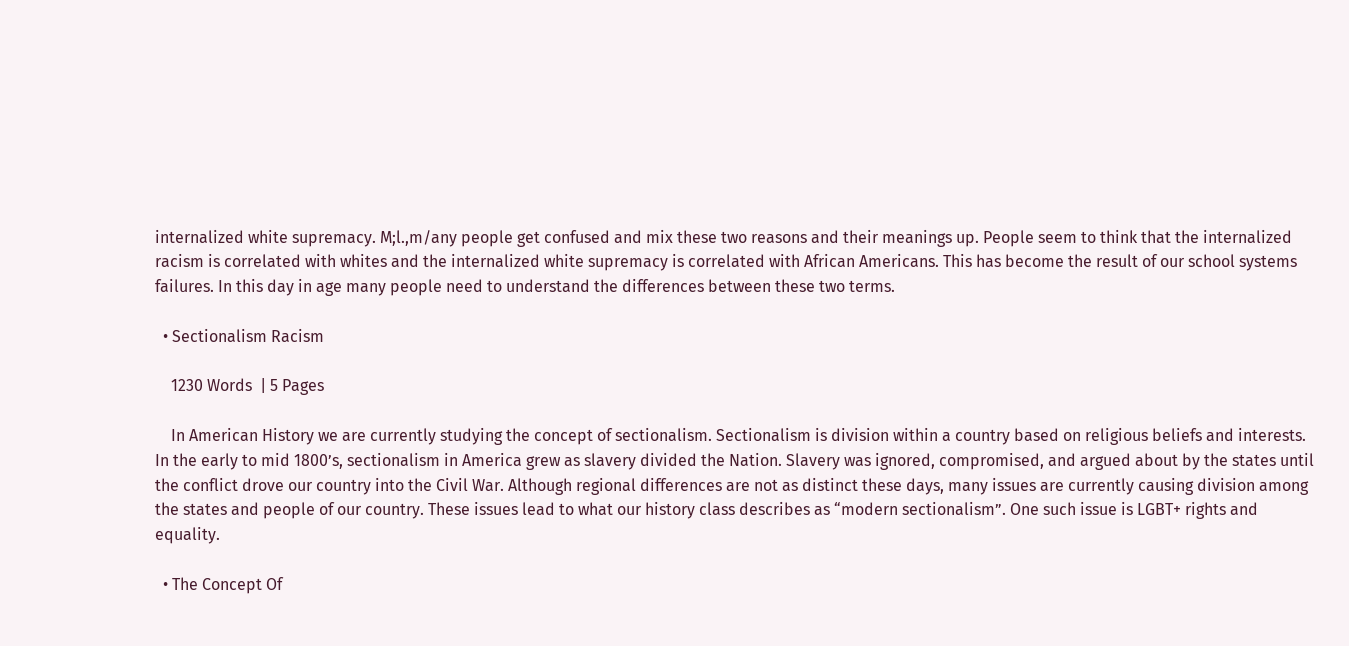internalized white supremacy. M;l.,m/any people get confused and mix these two reasons and their meanings up. People seem to think that the internalized racism is correlated with whites and the internalized white supremacy is correlated with African Americans. This has become the result of our school systems failures. In this day in age many people need to understand the differences between these two terms.

  • Sectionalism Racism

    1230 Words  | 5 Pages

    In American History we are currently studying the concept of sectionalism. Sectionalism is division within a country based on religious beliefs and interests. In the early to mid 1800’s, sectionalism in America grew as slavery divided the Nation. Slavery was ignored, compromised, and argued about by the states until the conflict drove our country into the Civil War. Although regional differences are not as distinct these days, many issues are currently causing division among the states and people of our country. These issues lead to what our history class describes as “modern sectionalism”. One such issue is LGBT+ rights and equality.

  • The Concept Of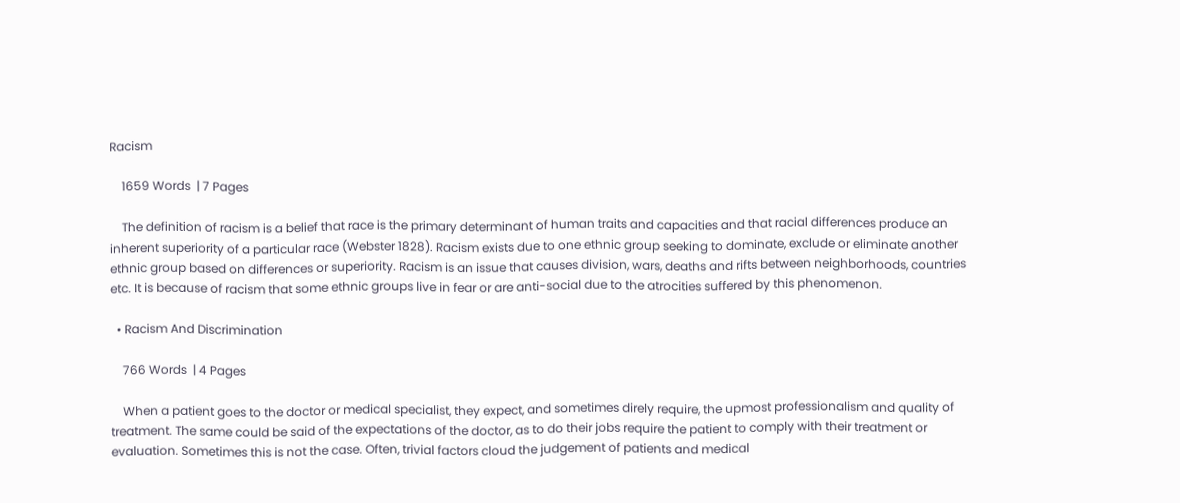Racism

    1659 Words  | 7 Pages

    The definition of racism is a belief that race is the primary determinant of human traits and capacities and that racial differences produce an inherent superiority of a particular race (Webster 1828). Racism exists due to one ethnic group seeking to dominate, exclude or eliminate another ethnic group based on differences or superiority. Racism is an issue that causes division, wars, deaths and rifts between neighborhoods, countries etc. It is because of racism that some ethnic groups live in fear or are anti-social due to the atrocities suffered by this phenomenon.

  • Racism And Discrimination

    766 Words  | 4 Pages

    When a patient goes to the doctor or medical specialist, they expect, and sometimes direly require, the upmost professionalism and quality of treatment. The same could be said of the expectations of the doctor, as to do their jobs require the patient to comply with their treatment or evaluation. Sometimes this is not the case. Often, trivial factors cloud the judgement of patients and medical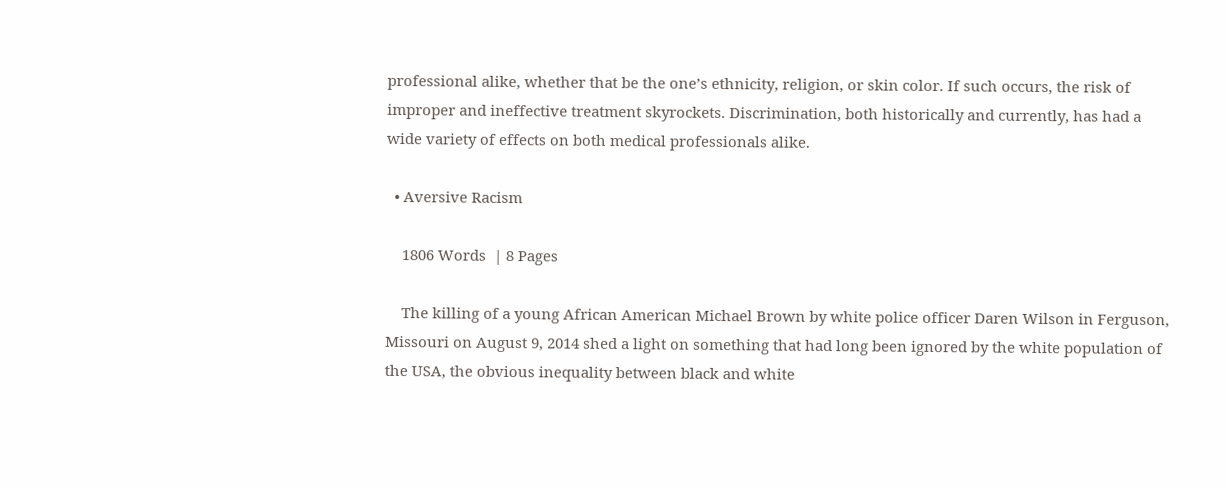professional alike, whether that be the one’s ethnicity, religion, or skin color. If such occurs, the risk of improper and ineffective treatment skyrockets. Discrimination, both historically and currently, has had a wide variety of effects on both medical professionals alike.

  • Aversive Racism

    1806 Words  | 8 Pages

    The killing of a young African American Michael Brown by white police officer Daren Wilson in Ferguson, Missouri on August 9, 2014 shed a light on something that had long been ignored by the white population of the USA, the obvious inequality between black and white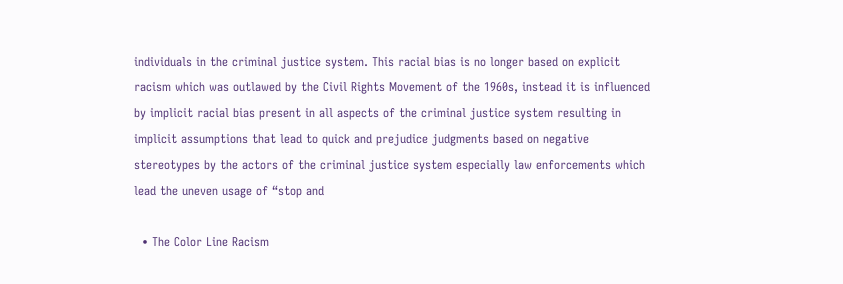individuals in the criminal justice system. This racial bias is no longer based on explicit racism which was outlawed by the Civil Rights Movement of the 1960s, instead it is influenced by implicit racial bias present in all aspects of the criminal justice system resulting in implicit assumptions that lead to quick and prejudice judgments based on negative stereotypes by the actors of the criminal justice system especially law enforcements which lead the uneven usage of “stop and

  • The Color Line Racism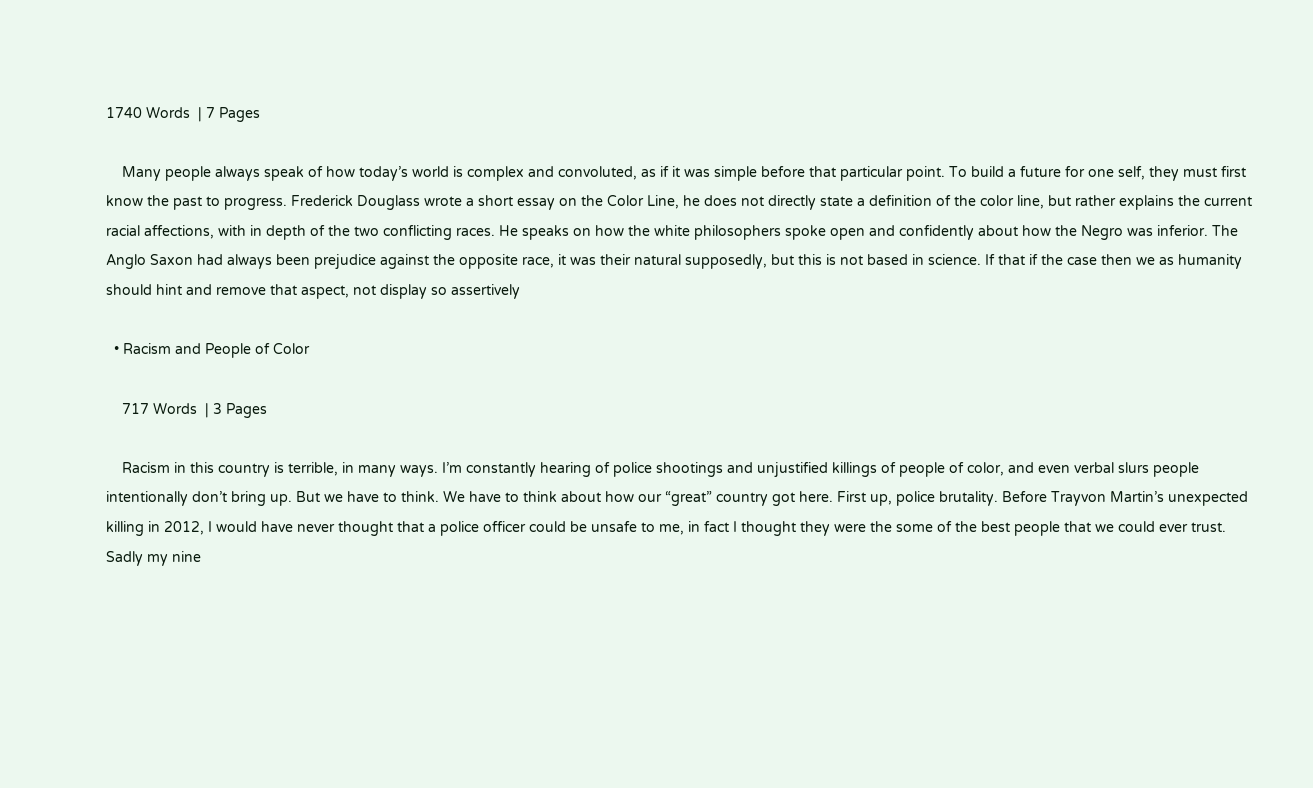1740 Words  | 7 Pages

    Many people always speak of how today’s world is complex and convoluted, as if it was simple before that particular point. To build a future for one self, they must first know the past to progress. Frederick Douglass wrote a short essay on the Color Line, he does not directly state a definition of the color line, but rather explains the current racial affections, with in depth of the two conflicting races. He speaks on how the white philosophers spoke open and confidently about how the Negro was inferior. The Anglo Saxon had always been prejudice against the opposite race, it was their natural supposedly, but this is not based in science. If that if the case then we as humanity should hint and remove that aspect, not display so assertively

  • Racism and People of Color

    717 Words  | 3 Pages

    Racism in this country is terrible, in many ways. I’m constantly hearing of police shootings and unjustified killings of people of color, and even verbal slurs people intentionally don’t bring up. But we have to think. We have to think about how our “great” country got here. First up, police brutality. Before Trayvon Martin’s unexpected killing in 2012, I would have never thought that a police officer could be unsafe to me, in fact I thought they were the some of the best people that we could ever trust. Sadly my nine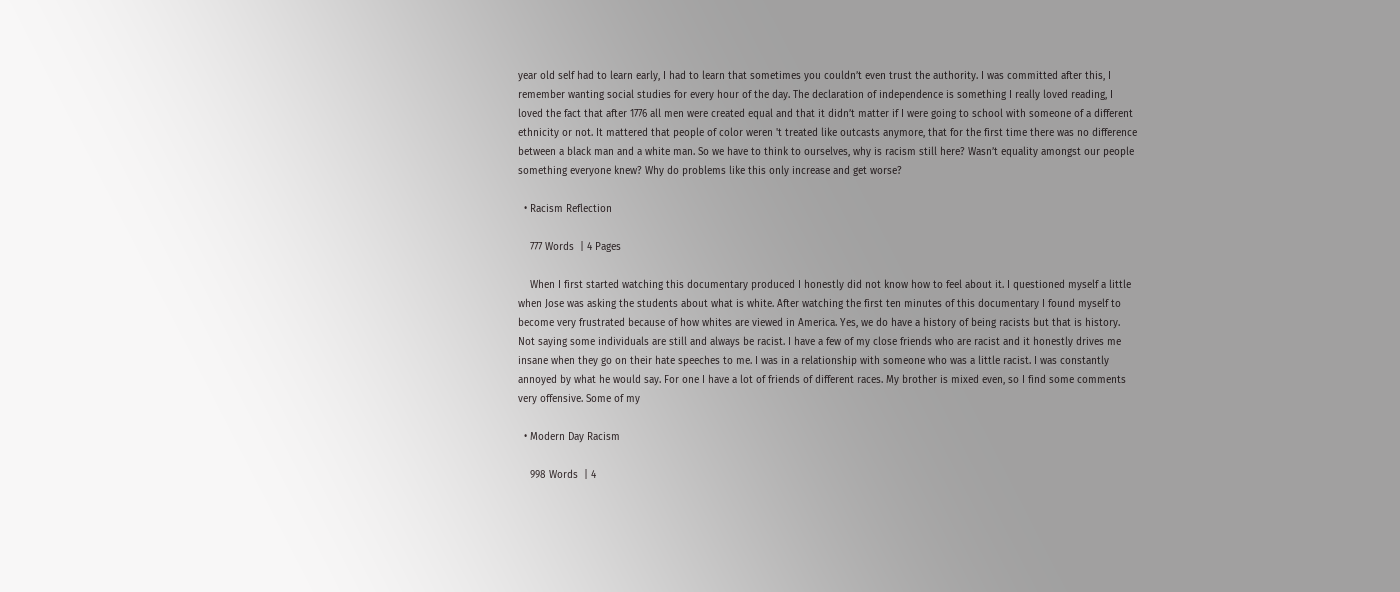year old self had to learn early, I had to learn that sometimes you couldn’t even trust the authority. I was committed after this, I remember wanting social studies for every hour of the day. The declaration of independence is something I really loved reading, I loved the fact that after 1776 all men were created equal and that it didn’t matter if I were going to school with someone of a different ethnicity or not. It mattered that people of color weren 't treated like outcasts anymore, that for the first time there was no difference between a black man and a white man. So we have to think to ourselves, why is racism still here? Wasn’t equality amongst our people something everyone knew? Why do problems like this only increase and get worse?

  • Racism Reflection

    777 Words  | 4 Pages

    When I first started watching this documentary produced I honestly did not know how to feel about it. I questioned myself a little when Jose was asking the students about what is white. After watching the first ten minutes of this documentary I found myself to become very frustrated because of how whites are viewed in America. Yes, we do have a history of being racists but that is history. Not saying some individuals are still and always be racist. I have a few of my close friends who are racist and it honestly drives me insane when they go on their hate speeches to me. I was in a relationship with someone who was a little racist. I was constantly annoyed by what he would say. For one I have a lot of friends of different races. My brother is mixed even, so I find some comments very offensive. Some of my

  • Modern Day Racism

    998 Words  | 4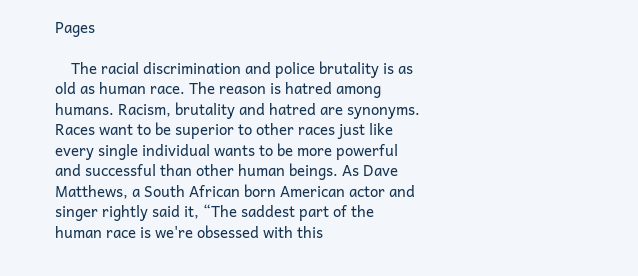Pages

    The racial discrimination and police brutality is as old as human race. The reason is hatred among humans. Racism, brutality and hatred are synonyms. Races want to be superior to other races just like every single individual wants to be more powerful and successful than other human beings. As Dave Matthews, a South African born American actor and singer rightly said it, “The saddest part of the human race is we're obsessed with this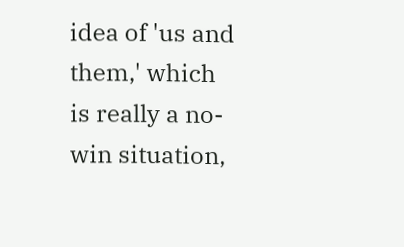idea of 'us and them,' which is really a no-win situation,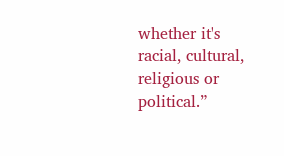whether it's racial, cultural, religious or political.”